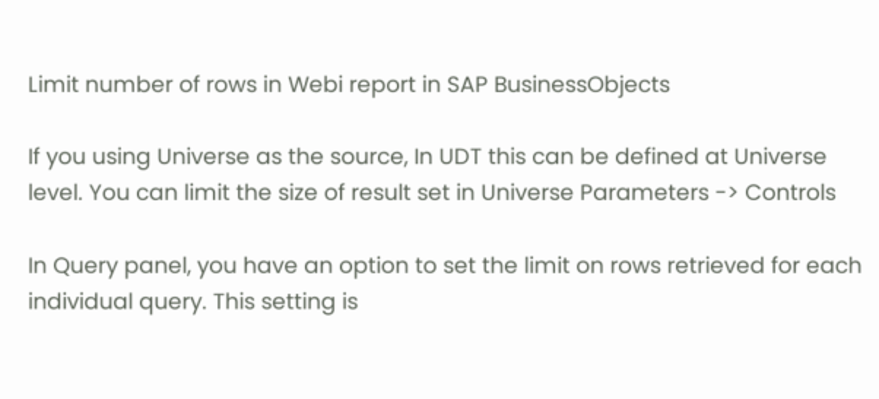Limit number of rows in Webi report in SAP BusinessObjects

If you using Universe as the source, In UDT this can be defined at Universe level. You can limit the size of result set in Universe Parameters -> Controls

In Query panel, you have an option to set the limit on rows retrieved for each individual query. This setting is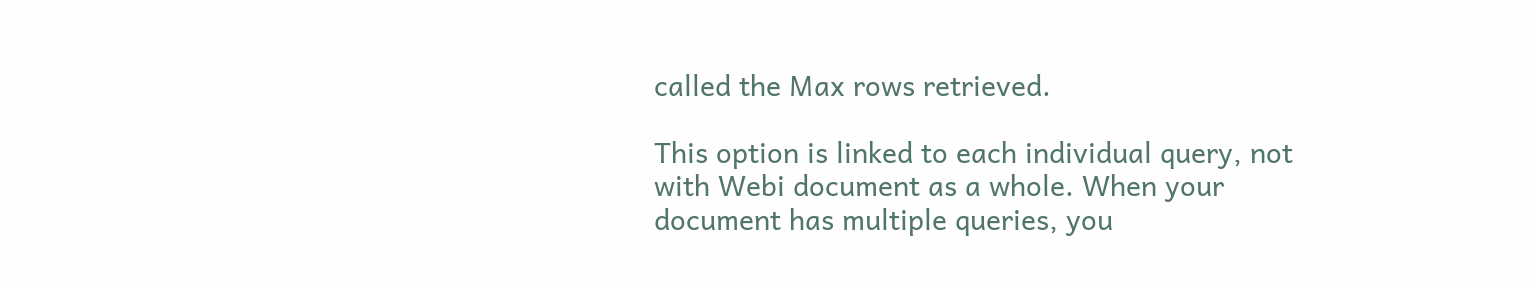called the Max rows retrieved.

This option is linked to each individual query, not with Webi document as a whole. When your document has multiple queries, you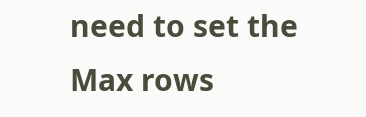need to set the Max rows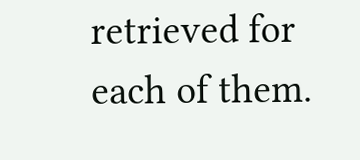retrieved for each of them.